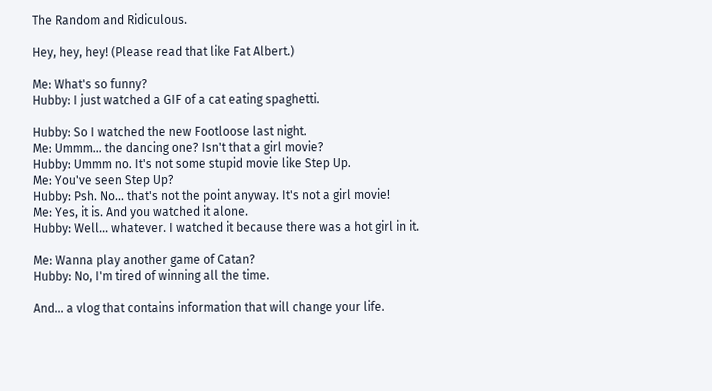The Random and Ridiculous.

Hey, hey, hey! (Please read that like Fat Albert.)

Me: What's so funny?
Hubby: I just watched a GIF of a cat eating spaghetti.

Hubby: So I watched the new Footloose last night.
Me: Ummm... the dancing one? Isn't that a girl movie?
Hubby: Ummm no. It's not some stupid movie like Step Up.
Me: You've seen Step Up?
Hubby: Psh. No... that's not the point anyway. It's not a girl movie!
Me: Yes, it is. And you watched it alone.
Hubby: Well... whatever. I watched it because there was a hot girl in it.

Me: Wanna play another game of Catan?
Hubby: No, I'm tired of winning all the time.

And... a vlog that contains information that will change your life.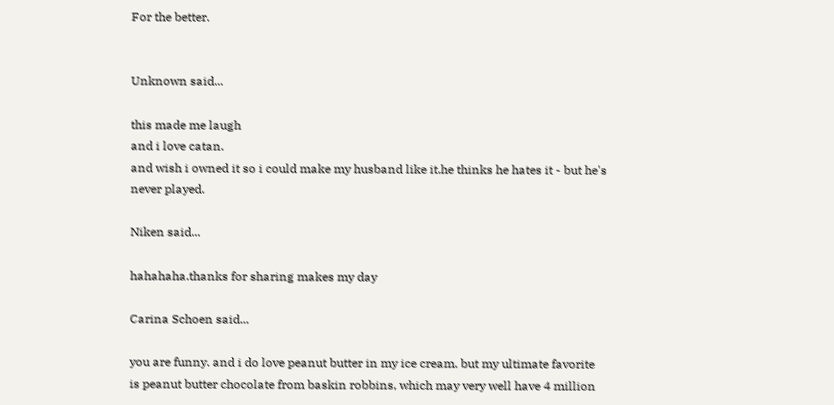For the better.


Unknown said...

this made me laugh
and i love catan.
and wish i owned it so i could make my husband like it.he thinks he hates it - but he's never played.

Niken said...

hahahaha.thanks for sharing makes my day

Carina Schoen said...

you are funny. and i do love peanut butter in my ice cream. but my ultimate favorite is peanut butter chocolate from baskin robbins, which may very well have 4 million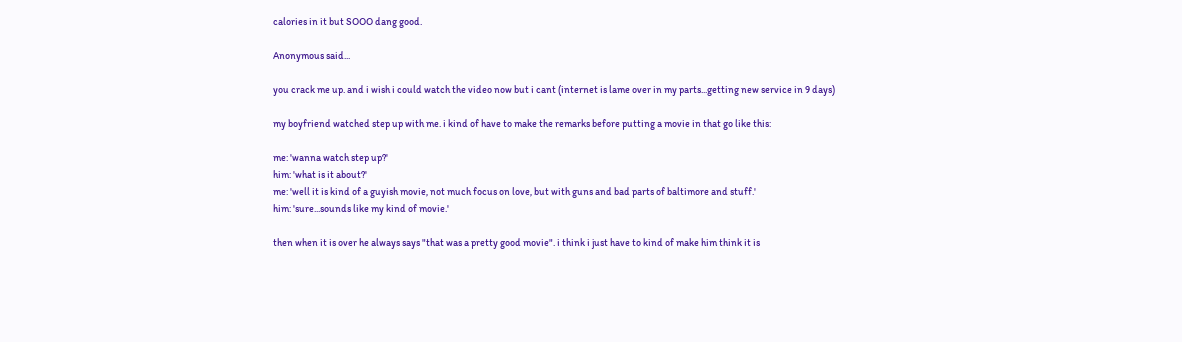calories in it but SOOO dang good.

Anonymous said...

you crack me up. and i wish i could watch the video now but i cant (internet is lame over in my parts...getting new service in 9 days)

my boyfriend watched step up with me. i kind of have to make the remarks before putting a movie in that go like this:

me: 'wanna watch step up?'
him: 'what is it about?'
me: 'well it is kind of a guyish movie, not much focus on love, but with guns and bad parts of baltimore and stuff.'
him: 'sure...sounds like my kind of movie.'

then when it is over he always says "that was a pretty good movie". i think i just have to kind of make him think it is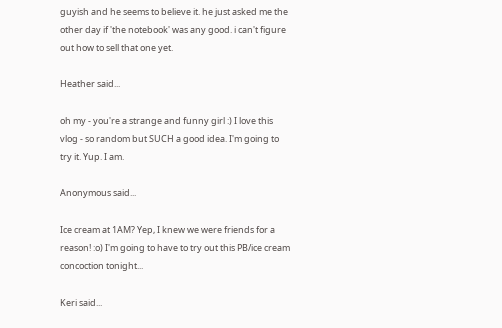guyish and he seems to believe it. he just asked me the other day if 'the notebook' was any good. i can't figure out how to sell that one yet.

Heather said...

oh my - you're a strange and funny girl :) I love this vlog - so random but SUCH a good idea. I'm going to try it. Yup. I am.

Anonymous said...

Ice cream at 1AM? Yep, I knew we were friends for a reason! :o) I'm going to have to try out this PB/ice cream concoction tonight...

Keri said...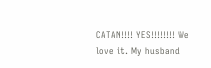CATAN!!!! YES!!!!!!!! We love it. My husband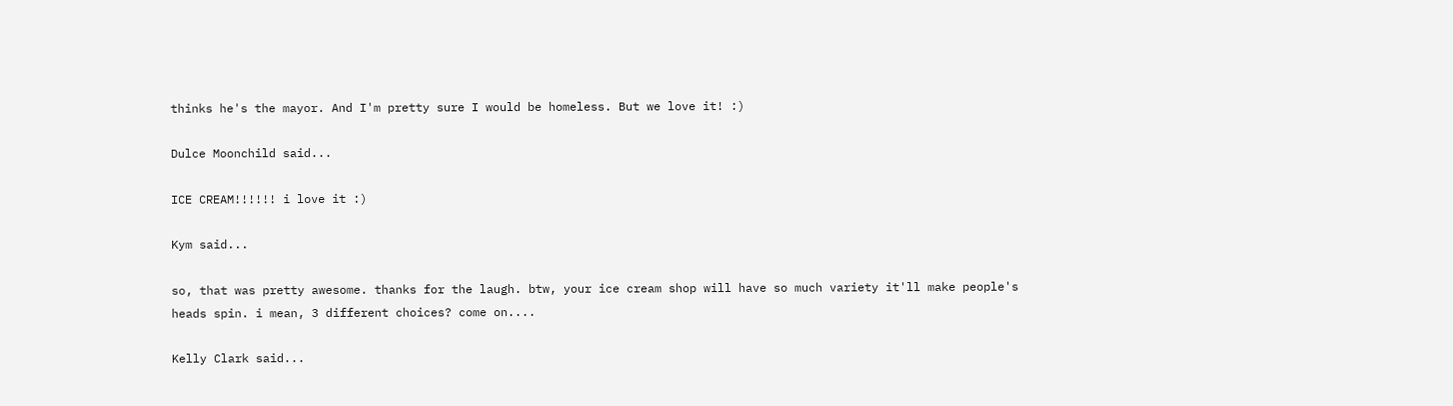thinks he's the mayor. And I'm pretty sure I would be homeless. But we love it! :)

Dulce Moonchild said...

ICE CREAM!!!!!! i love it :)

Kym said...

so, that was pretty awesome. thanks for the laugh. btw, your ice cream shop will have so much variety it'll make people's heads spin. i mean, 3 different choices? come on....

Kelly Clark said...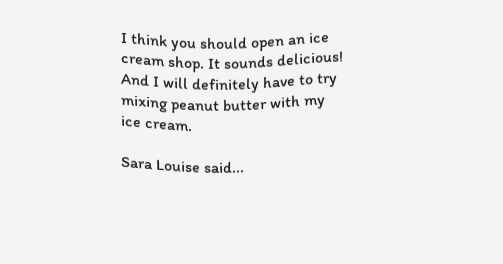I think you should open an ice cream shop. It sounds delicious! And I will definitely have to try mixing peanut butter with my ice cream.

Sara Louise said...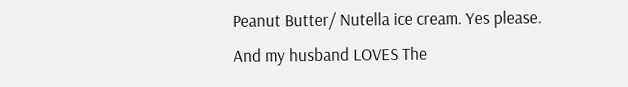Peanut Butter/ Nutella ice cream. Yes please.
And my husband LOVES The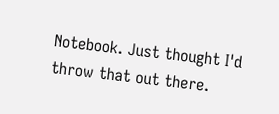Notebook. Just thought I'd throw that out there.